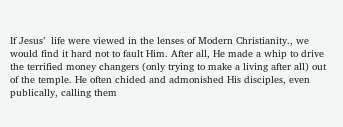If Jesus’  life were viewed in the lenses of Modern Christianity., we would find it hard not to fault Him. After all, He made a whip to drive the terrified money changers (only trying to make a living after all) out of the temple. He often chided and admonished His disciples, even publically, calling them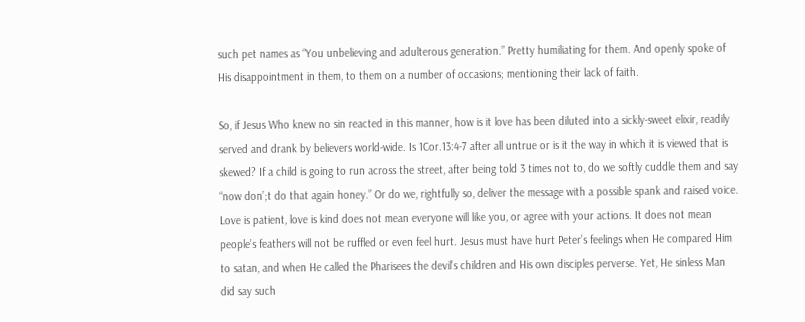such pet names as “You unbelieving and adulterous generation.” Pretty humiliating for them. And openly spoke of His disappointment in them, to them on a number of occasions; mentioning their lack of faith.

So, if Jesus Who knew no sin reacted in this manner, how is it love has been diluted into a sickly-sweet elixir, readily served and drank by believers world-wide. Is 1Cor.13:4-7 after all untrue or is it the way in which it is viewed that is skewed? If a child is going to run across the street, after being told 3 times not to, do we softly cuddle them and say “now don’;t do that again honey.” Or do we, rightfully so, deliver the message with a possible spank and raised voice. Love is patient, love is kind does not mean everyone will like you, or agree with your actions. It does not mean people’s feathers will not be ruffled or even feel hurt. Jesus must have hurt Peter’s feelings when He compared Him to satan, and when He called the Pharisees the devil’s children and His own disciples perverse. Yet, He sinless Man did say such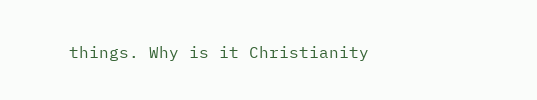things. Why is it Christianity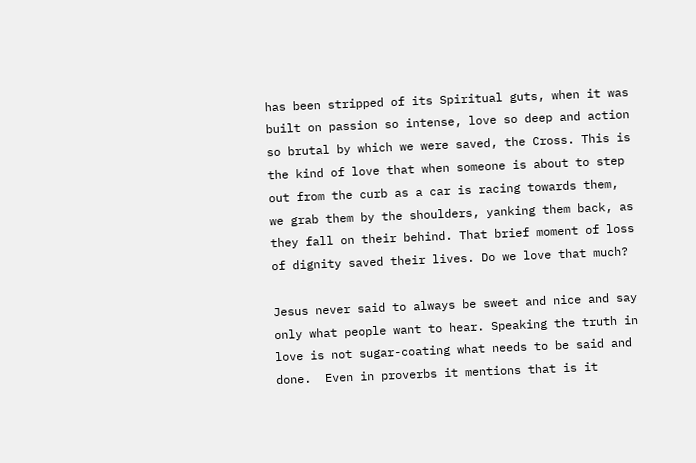has been stripped of its Spiritual guts, when it was built on passion so intense, love so deep and action so brutal by which we were saved, the Cross. This is the kind of love that when someone is about to step out from the curb as a car is racing towards them, we grab them by the shoulders, yanking them back, as they fall on their behind. That brief moment of loss of dignity saved their lives. Do we love that much?

Jesus never said to always be sweet and nice and say only what people want to hear. Speaking the truth in love is not sugar-coating what needs to be said and done.  Even in proverbs it mentions that is it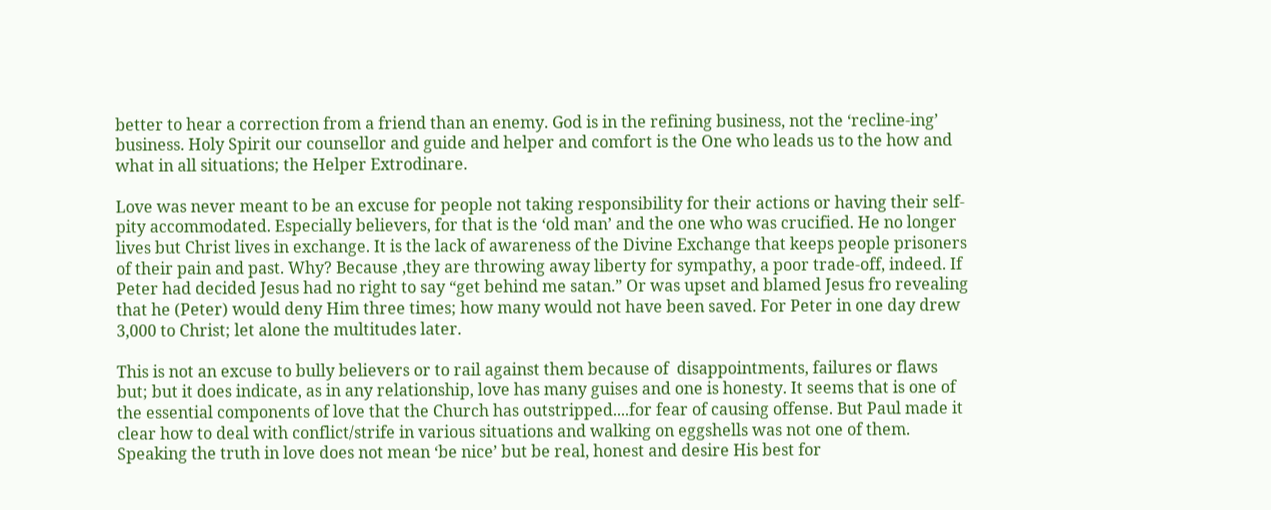better to hear a correction from a friend than an enemy. God is in the refining business, not the ‘recline-ing’ business. Holy Spirit our counsellor and guide and helper and comfort is the One who leads us to the how and what in all situations; the Helper Extrodinare.

Love was never meant to be an excuse for people not taking responsibility for their actions or having their self-pity accommodated. Especially believers, for that is the ‘old man’ and the one who was crucified. He no longer lives but Christ lives in exchange. It is the lack of awareness of the Divine Exchange that keeps people prisoners of their pain and past. Why? Because ,they are throwing away liberty for sympathy, a poor trade-off, indeed. If Peter had decided Jesus had no right to say “get behind me satan.” Or was upset and blamed Jesus fro revealing that he (Peter) would deny Him three times; how many would not have been saved. For Peter in one day drew 3,000 to Christ; let alone the multitudes later.

This is not an excuse to bully believers or to rail against them because of  disappointments, failures or flaws but; but it does indicate, as in any relationship, love has many guises and one is honesty. It seems that is one of the essential components of love that the Church has outstripped....for fear of causing offense. But Paul made it clear how to deal with conflict/strife in various situations and walking on eggshells was not one of them. Speaking the truth in love does not mean ‘be nice’ but be real, honest and desire His best for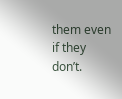them even if they don’t.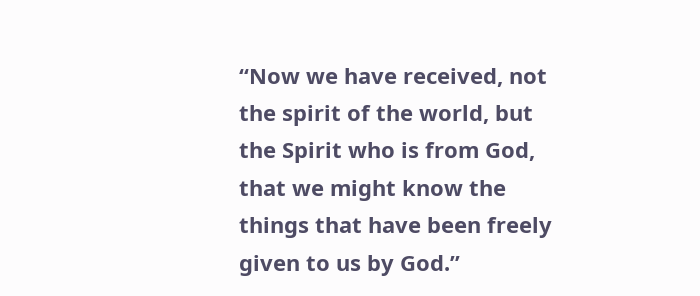“Now we have received, not the spirit of the world, but the Spirit who is from God, that we might know the things that have been freely given to us by God.”